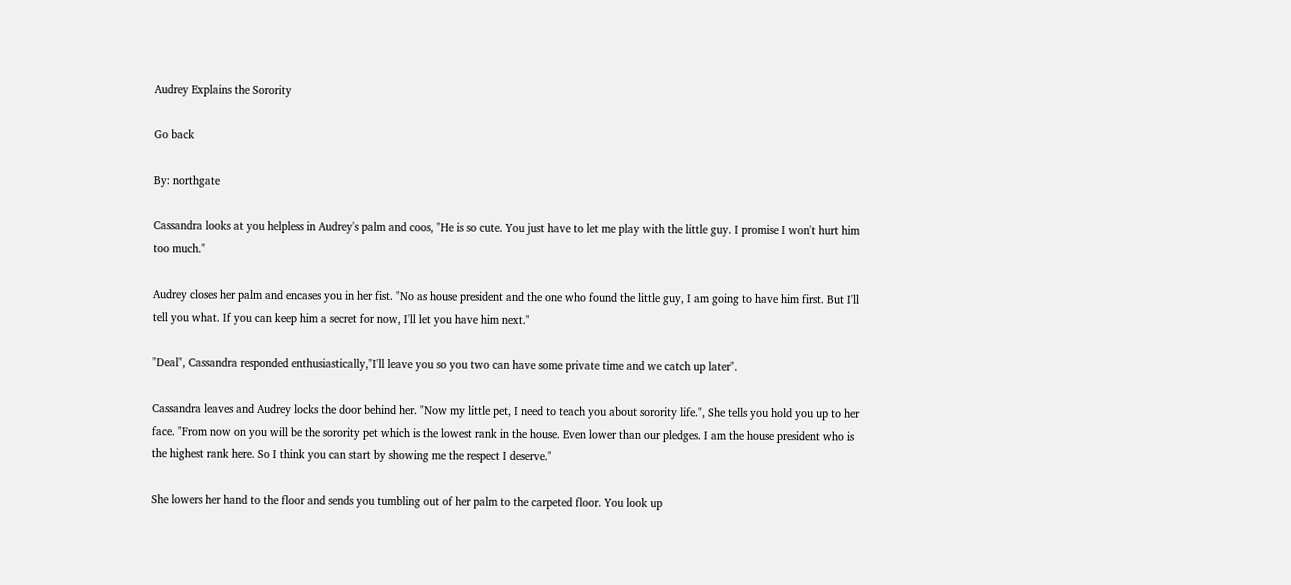Audrey Explains the Sorority

Go back

By: northgate

Cassandra looks at you helpless in Audrey's palm and coos, "He is so cute. You just have to let me play with the little guy. I promise I won't hurt him too much."

Audrey closes her palm and encases you in her fist. "No as house president and the one who found the little guy, I am going to have him first. But I'll tell you what. If you can keep him a secret for now, I'll let you have him next."

"Deal", Cassandra responded enthusiastically,"I'll leave you so you two can have some private time and we catch up later".

Cassandra leaves and Audrey locks the door behind her. "Now my little pet, I need to teach you about sorority life.", She tells you hold you up to her face. "From now on you will be the sorority pet which is the lowest rank in the house. Even lower than our pledges. I am the house president who is the highest rank here. So I think you can start by showing me the respect I deserve."

She lowers her hand to the floor and sends you tumbling out of her palm to the carpeted floor. You look up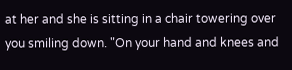at her and she is sitting in a chair towering over you smiling down. "On your hand and knees and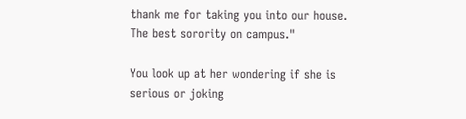thank me for taking you into our house. The best sorority on campus."

You look up at her wondering if she is serious or joking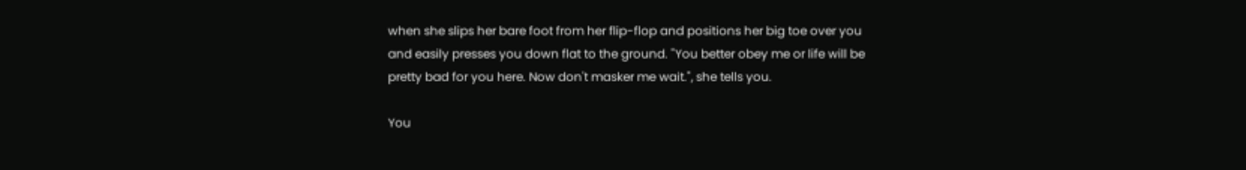when she slips her bare foot from her flip-flop and positions her big toe over you and easily presses you down flat to the ground. "You better obey me or life will be pretty bad for you here. Now don't masker me wait.", she tells you.

You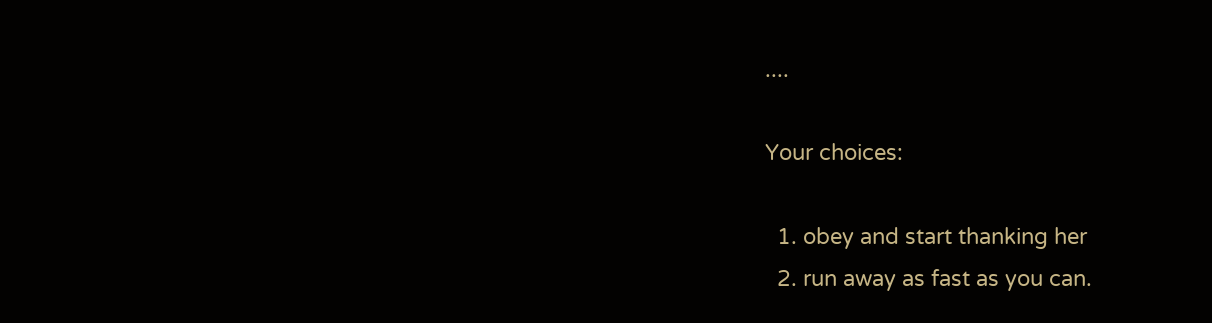....

Your choices:

  1. obey and start thanking her
  2. run away as fast as you can.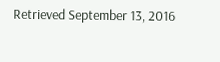Retrieved September 13, 2016